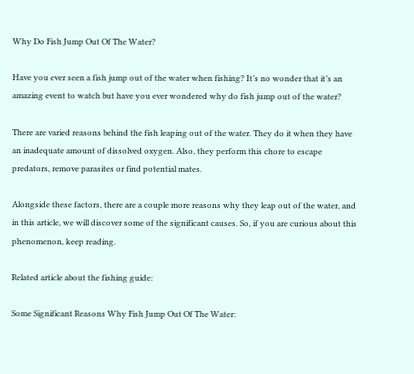Why Do Fish Jump Out Of The Water?

Have you ever seen a fish jump out of the water when fishing? It’s no wonder that it’s an amazing event to watch but have you ever wondered why do fish jump out of the water?

There are varied reasons behind the fish leaping out of the water. They do it when they have an inadequate amount of dissolved oxygen. Also, they perform this chore to escape predators, remove parasites or find potential mates.

Alongside these factors, there are a couple more reasons why they leap out of the water, and in this article, we will discover some of the significant causes. So, if you are curious about this phenomenon, keep reading.

Related article about the fishing guide:

Some Significant Reasons Why Fish Jump Out Of The Water: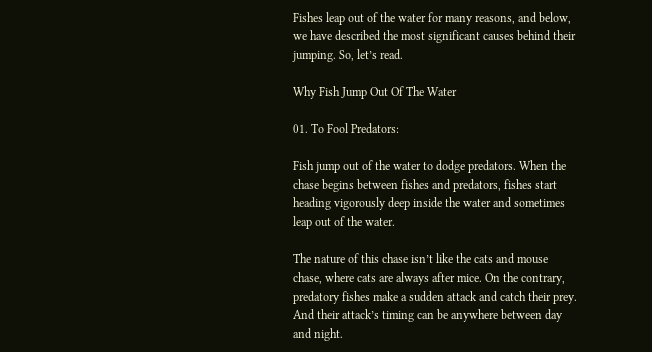Fishes leap out of the water for many reasons, and below, we have described the most significant causes behind their jumping. So, let’s read.

Why Fish Jump Out Of The Water

01. To Fool Predators:

Fish jump out of the water to dodge predators. When the chase begins between fishes and predators, fishes start heading vigorously deep inside the water and sometimes leap out of the water.

The nature of this chase isn’t like the cats and mouse chase, where cats are always after mice. On the contrary, predatory fishes make a sudden attack and catch their prey. And their attack’s timing can be anywhere between day and night.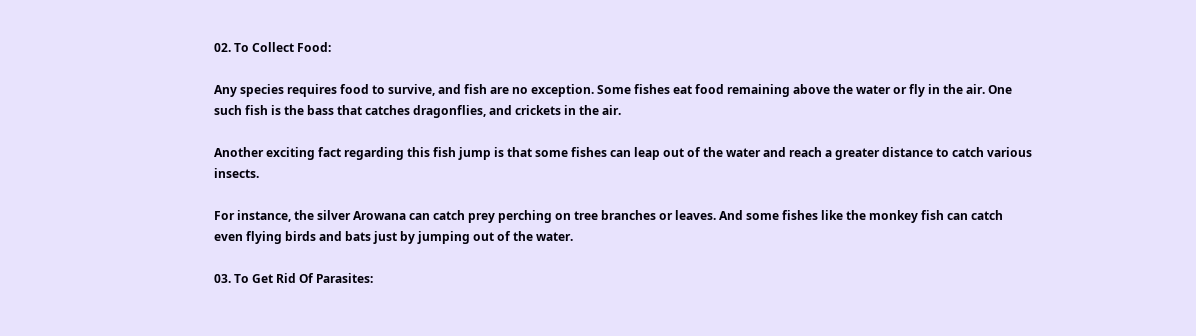02. To Collect Food:

Any species requires food to survive, and fish are no exception. Some fishes eat food remaining above the water or fly in the air. One such fish is the bass that catches dragonflies, and crickets in the air.

Another exciting fact regarding this fish jump is that some fishes can leap out of the water and reach a greater distance to catch various insects.

For instance, the silver Arowana can catch prey perching on tree branches or leaves. And some fishes like the monkey fish can catch even flying birds and bats just by jumping out of the water.

03. To Get Rid Of Parasites: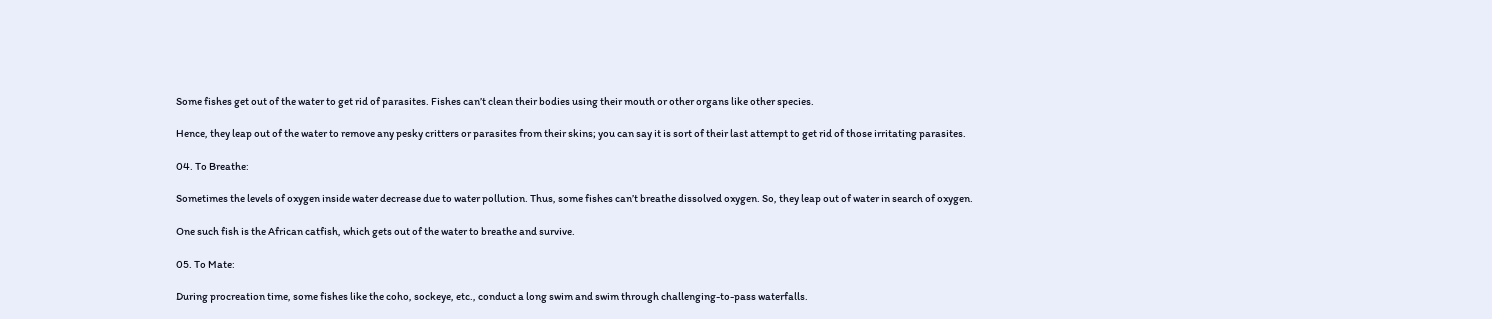Some fishes get out of the water to get rid of parasites. Fishes can’t clean their bodies using their mouth or other organs like other species.

Hence, they leap out of the water to remove any pesky critters or parasites from their skins; you can say it is sort of their last attempt to get rid of those irritating parasites.

04. To Breathe:

Sometimes the levels of oxygen inside water decrease due to water pollution. Thus, some fishes can’t breathe dissolved oxygen. So, they leap out of water in search of oxygen.

One such fish is the African catfish, which gets out of the water to breathe and survive.

05. To Mate:

During procreation time, some fishes like the coho, sockeye, etc., conduct a long swim and swim through challenging-to-pass waterfalls.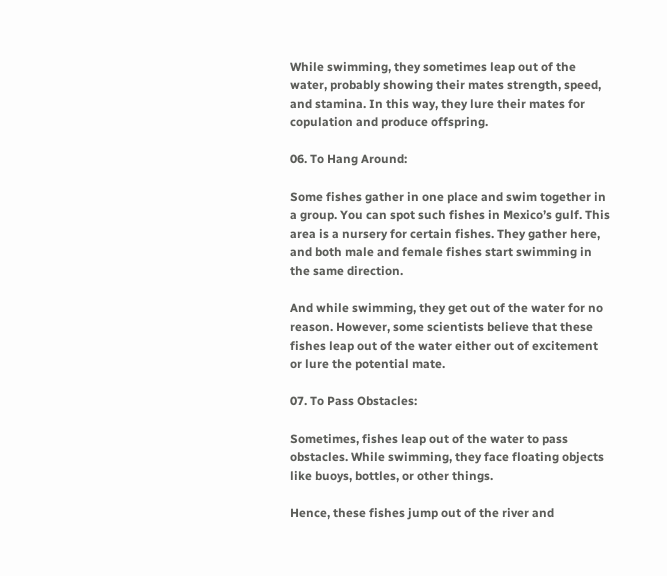While swimming, they sometimes leap out of the water, probably showing their mates strength, speed, and stamina. In this way, they lure their mates for copulation and produce offspring.

06. To Hang Around:

Some fishes gather in one place and swim together in a group. You can spot such fishes in Mexico’s gulf. This area is a nursery for certain fishes. They gather here, and both male and female fishes start swimming in the same direction.

And while swimming, they get out of the water for no reason. However, some scientists believe that these fishes leap out of the water either out of excitement or lure the potential mate.

07. To Pass Obstacles:

Sometimes, fishes leap out of the water to pass obstacles. While swimming, they face floating objects like buoys, bottles, or other things.

Hence, these fishes jump out of the river and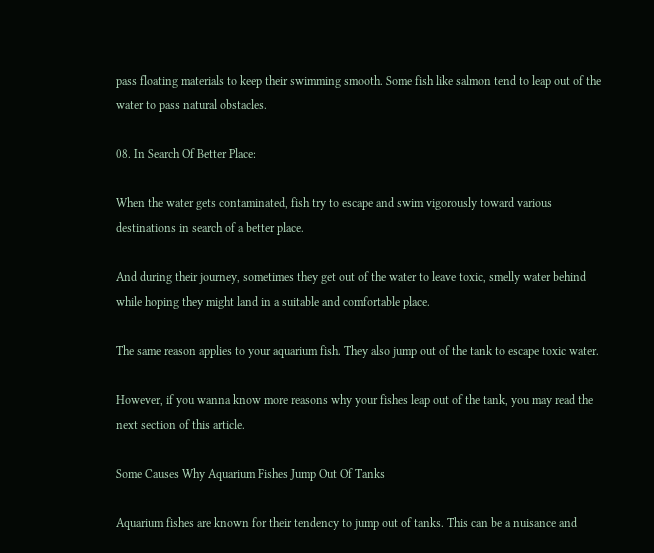pass floating materials to keep their swimming smooth. Some fish like salmon tend to leap out of the water to pass natural obstacles.

08. In Search Of Better Place:

When the water gets contaminated, fish try to escape and swim vigorously toward various destinations in search of a better place.

And during their journey, sometimes they get out of the water to leave toxic, smelly water behind while hoping they might land in a suitable and comfortable place.

The same reason applies to your aquarium fish. They also jump out of the tank to escape toxic water.

However, if you wanna know more reasons why your fishes leap out of the tank, you may read the next section of this article.

Some Causes Why Aquarium Fishes Jump Out Of Tanks

Aquarium fishes are known for their tendency to jump out of tanks. This can be a nuisance and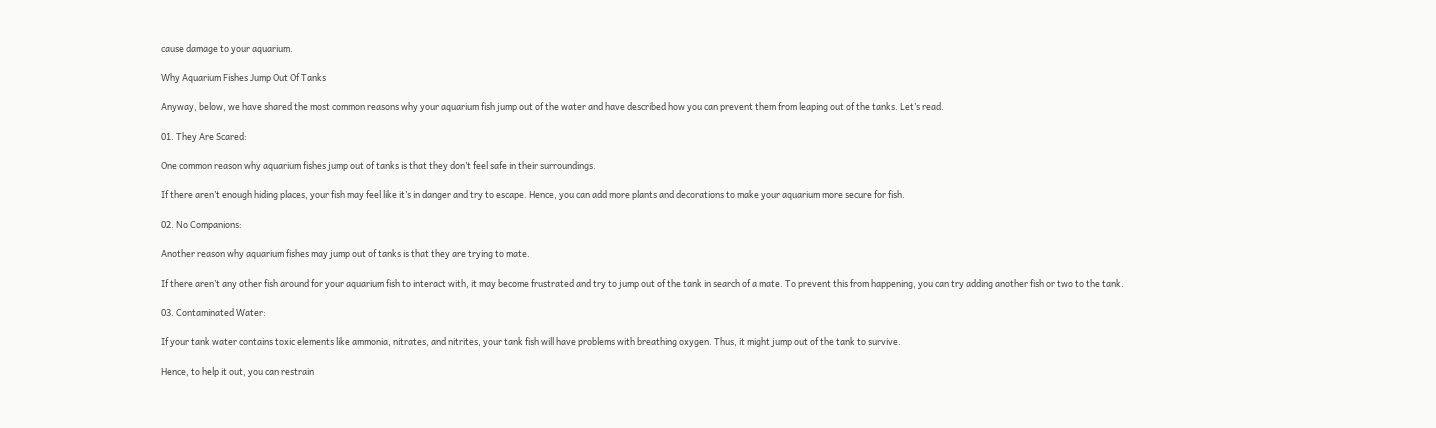cause damage to your aquarium.

Why Aquarium Fishes Jump Out Of Tanks

Anyway, below, we have shared the most common reasons why your aquarium fish jump out of the water and have described how you can prevent them from leaping out of the tanks. Let’s read.

01. They Are Scared:

One common reason why aquarium fishes jump out of tanks is that they don’t feel safe in their surroundings.

If there aren’t enough hiding places, your fish may feel like it’s in danger and try to escape. Hence, you can add more plants and decorations to make your aquarium more secure for fish.

02. No Companions:

Another reason why aquarium fishes may jump out of tanks is that they are trying to mate.

If there aren’t any other fish around for your aquarium fish to interact with, it may become frustrated and try to jump out of the tank in search of a mate. To prevent this from happening, you can try adding another fish or two to the tank.

03. Contaminated Water:

If your tank water contains toxic elements like ammonia, nitrates, and nitrites, your tank fish will have problems with breathing oxygen. Thus, it might jump out of the tank to survive.

Hence, to help it out, you can restrain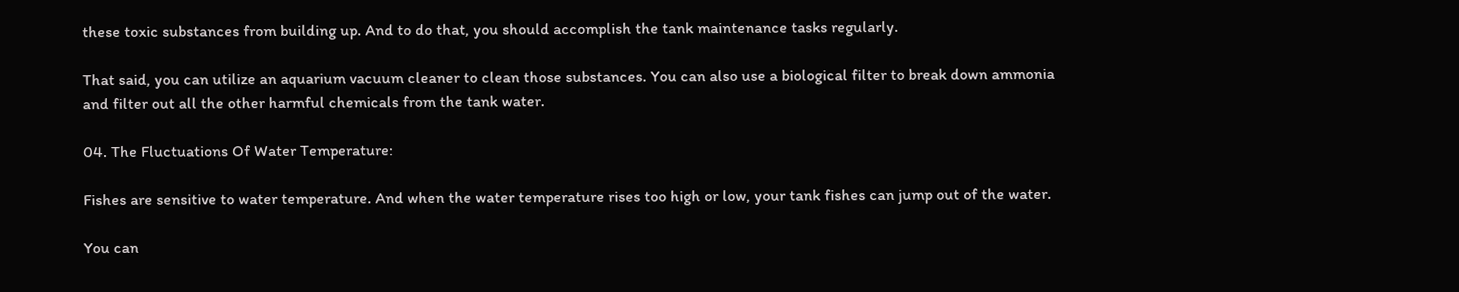these toxic substances from building up. And to do that, you should accomplish the tank maintenance tasks regularly.

That said, you can utilize an aquarium vacuum cleaner to clean those substances. You can also use a biological filter to break down ammonia and filter out all the other harmful chemicals from the tank water.

04. The Fluctuations Of Water Temperature:

Fishes are sensitive to water temperature. And when the water temperature rises too high or low, your tank fishes can jump out of the water.

You can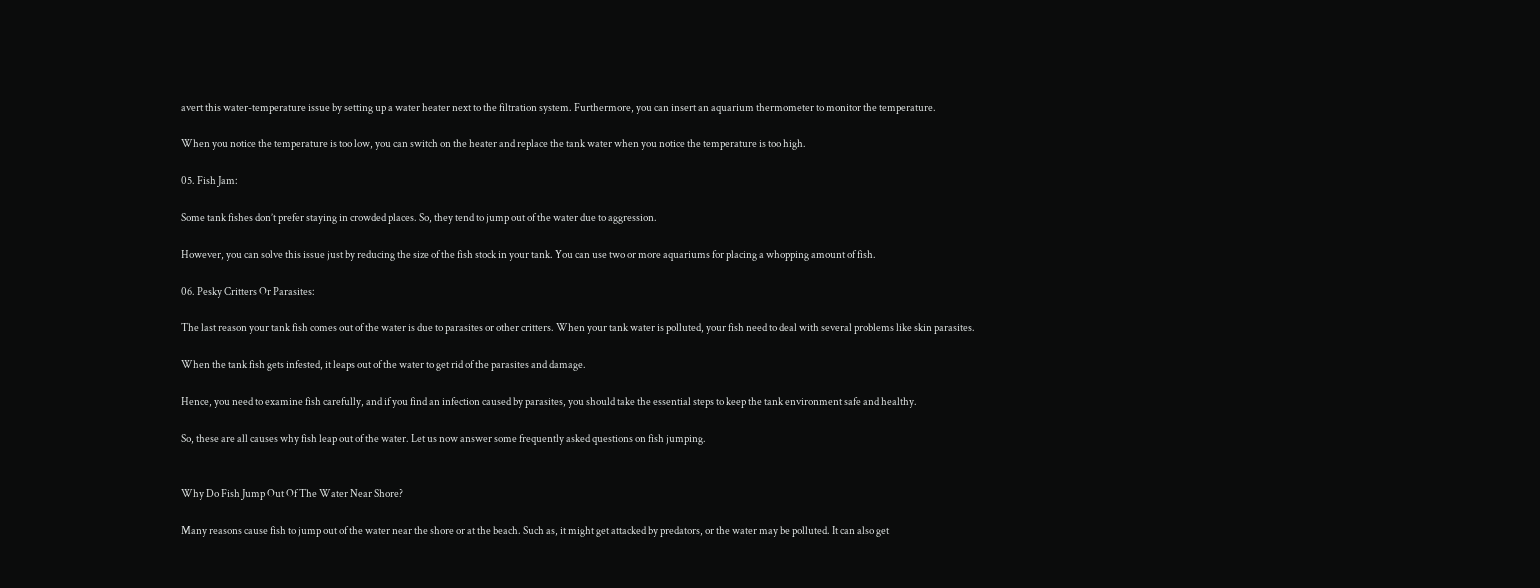avert this water-temperature issue by setting up a water heater next to the filtration system. Furthermore, you can insert an aquarium thermometer to monitor the temperature.

When you notice the temperature is too low, you can switch on the heater and replace the tank water when you notice the temperature is too high.

05. Fish Jam:

Some tank fishes don’t prefer staying in crowded places. So, they tend to jump out of the water due to aggression.

However, you can solve this issue just by reducing the size of the fish stock in your tank. You can use two or more aquariums for placing a whopping amount of fish.

06. Pesky Critters Or Parasites:

The last reason your tank fish comes out of the water is due to parasites or other critters. When your tank water is polluted, your fish need to deal with several problems like skin parasites.

When the tank fish gets infested, it leaps out of the water to get rid of the parasites and damage.

Hence, you need to examine fish carefully, and if you find an infection caused by parasites, you should take the essential steps to keep the tank environment safe and healthy.

So, these are all causes why fish leap out of the water. Let us now answer some frequently asked questions on fish jumping.


Why Do Fish Jump Out Of The Water Near Shore?

Many reasons cause fish to jump out of the water near the shore or at the beach. Such as, it might get attacked by predators, or the water may be polluted. It can also get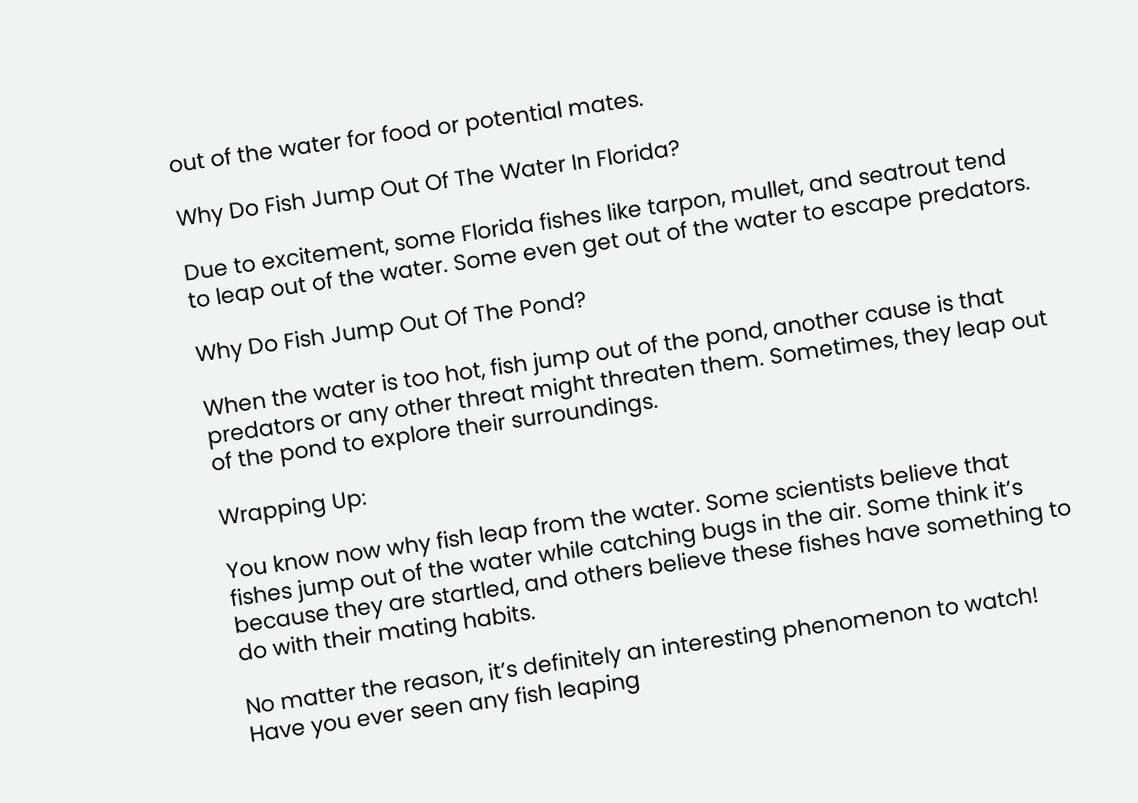out of the water for food or potential mates.

Why Do Fish Jump Out Of The Water In Florida?

Due to excitement, some Florida fishes like tarpon, mullet, and seatrout tend to leap out of the water. Some even get out of the water to escape predators.

Why Do Fish Jump Out Of The Pond?

When the water is too hot, fish jump out of the pond, another cause is that predators or any other threat might threaten them. Sometimes, they leap out of the pond to explore their surroundings.

Wrapping Up:

You know now why fish leap from the water. Some scientists believe that fishes jump out of the water while catching bugs in the air. Some think it’s because they are startled, and others believe these fishes have something to do with their mating habits.

No matter the reason, it’s definitely an interesting phenomenon to watch! Have you ever seen any fish leaping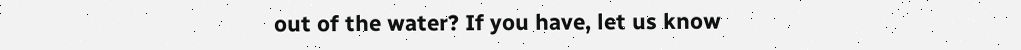out of the water? If you have, let us know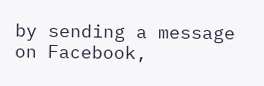by sending a message on Facebook,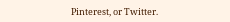Pinterest, or Twitter.